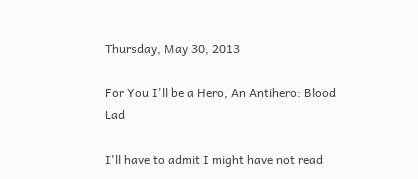Thursday, May 30, 2013

For You I'll be a Hero, An Antihero: Blood Lad

I'll have to admit I might have not read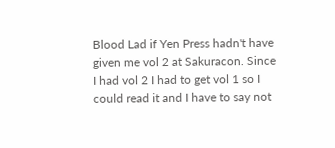Blood Lad if Yen Press hadn't have given me vol 2 at Sakuracon. Since I had vol 2 I had to get vol 1 so I could read it and I have to say not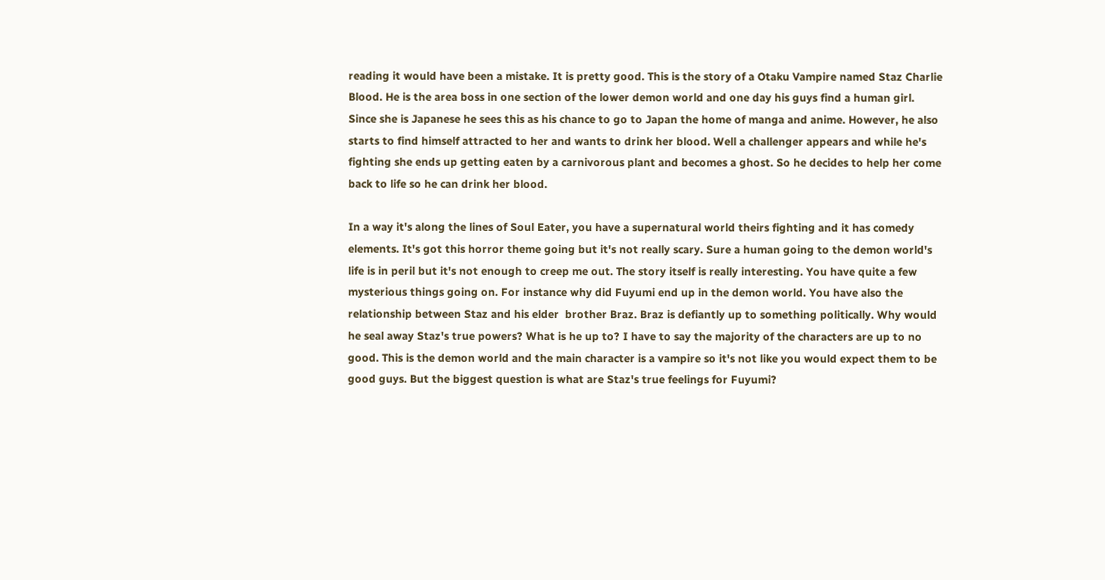reading it would have been a mistake. It is pretty good. This is the story of a Otaku Vampire named Staz Charlie Blood. He is the area boss in one section of the lower demon world and one day his guys find a human girl. Since she is Japanese he sees this as his chance to go to Japan the home of manga and anime. However, he also starts to find himself attracted to her and wants to drink her blood. Well a challenger appears and while he's fighting she ends up getting eaten by a carnivorous plant and becomes a ghost. So he decides to help her come back to life so he can drink her blood.

In a way it's along the lines of Soul Eater, you have a supernatural world theirs fighting and it has comedy elements. It's got this horror theme going but it's not really scary. Sure a human going to the demon world's life is in peril but it's not enough to creep me out. The story itself is really interesting. You have quite a few mysterious things going on. For instance why did Fuyumi end up in the demon world. You have also the relationship between Staz and his elder  brother Braz. Braz is defiantly up to something politically. Why would he seal away Staz's true powers? What is he up to? I have to say the majority of the characters are up to no good. This is the demon world and the main character is a vampire so it's not like you would expect them to be good guys. But the biggest question is what are Staz's true feelings for Fuyumi?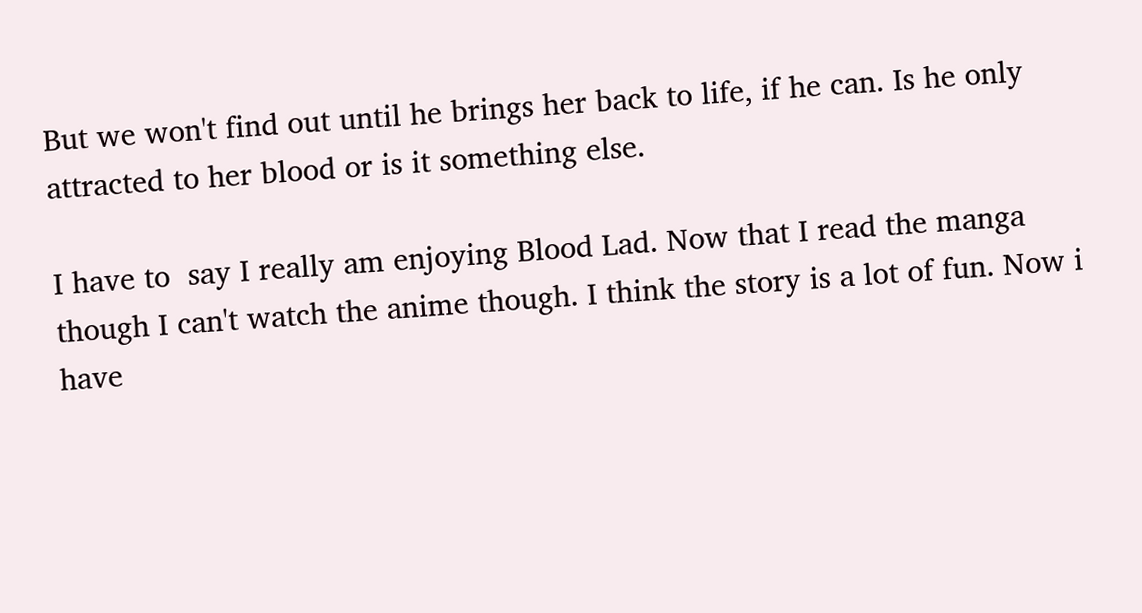But we won't find out until he brings her back to life, if he can. Is he only attracted to her blood or is it something else.

I have to  say I really am enjoying Blood Lad. Now that I read the manga though I can't watch the anime though. I think the story is a lot of fun. Now i have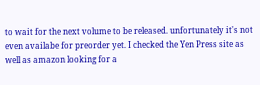to wait for the next volume to be released. unfortunately it's not even availabe for preorder yet. I checked the Yen Press site as well as amazon looking for a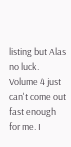listing but Alas no luck. Volume 4 just can't come out fast enough for me. I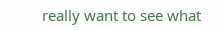really want to see what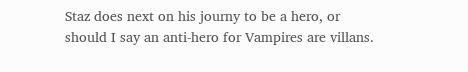Staz does next on his journy to be a hero, or should I say an anti-hero for Vampires are villans.